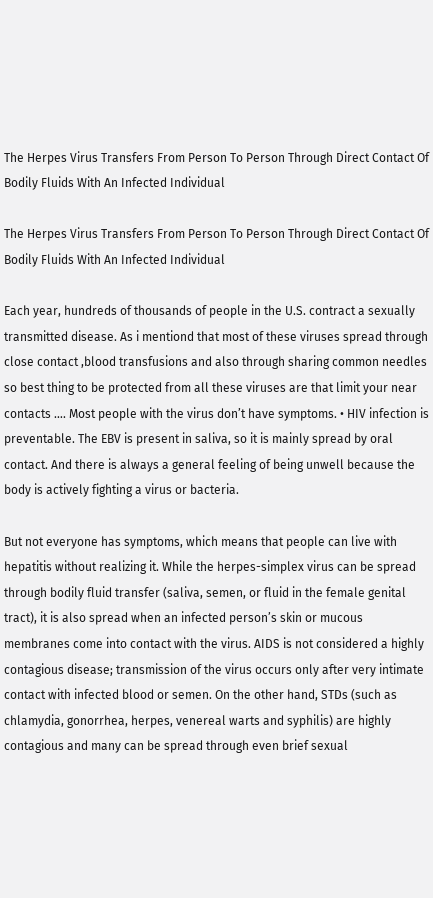The Herpes Virus Transfers From Person To Person Through Direct Contact Of Bodily Fluids With An Infected Individual

The Herpes Virus Transfers From Person To Person Through Direct Contact Of Bodily Fluids With An Infected Individual

Each year, hundreds of thousands of people in the U.S. contract a sexually transmitted disease. As i mentiond that most of these viruses spread through close contact ,blood transfusions and also through sharing common needles so best thing to be protected from all these viruses are that limit your near contacts …. Most people with the virus don’t have symptoms. • HIV infection is preventable. The EBV is present in saliva, so it is mainly spread by oral contact. And there is always a general feeling of being unwell because the body is actively fighting a virus or bacteria.

But not everyone has symptoms, which means that people can live with hepatitis without realizing it. While the herpes-simplex virus can be spread through bodily fluid transfer (saliva, semen, or fluid in the female genital tract), it is also spread when an infected person’s skin or mucous membranes come into contact with the virus. AIDS is not considered a highly contagious disease; transmission of the virus occurs only after very intimate contact with infected blood or semen. On the other hand, STDs (such as chlamydia, gonorrhea, herpes, venereal warts and syphilis) are highly contagious and many can be spread through even brief sexual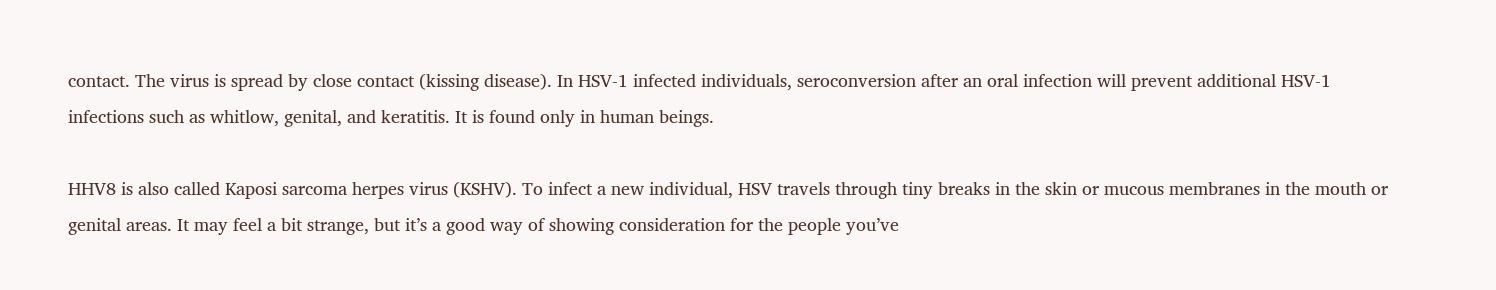contact. The virus is spread by close contact (kissing disease). In HSV-1 infected individuals, seroconversion after an oral infection will prevent additional HSV-1 infections such as whitlow, genital, and keratitis. It is found only in human beings.

HHV8 is also called Kaposi sarcoma herpes virus (KSHV). To infect a new individual, HSV travels through tiny breaks in the skin or mucous membranes in the mouth or genital areas. It may feel a bit strange, but it’s a good way of showing consideration for the people you’ve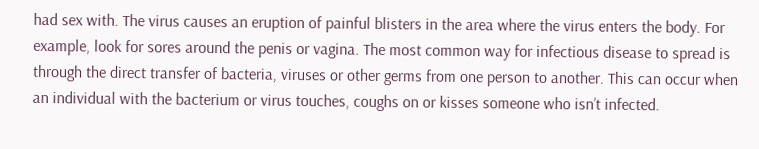had sex with. The virus causes an eruption of painful blisters in the area where the virus enters the body. For example, look for sores around the penis or vagina. The most common way for infectious disease to spread is through the direct transfer of bacteria, viruses or other germs from one person to another. This can occur when an individual with the bacterium or virus touches, coughs on or kisses someone who isn’t infected.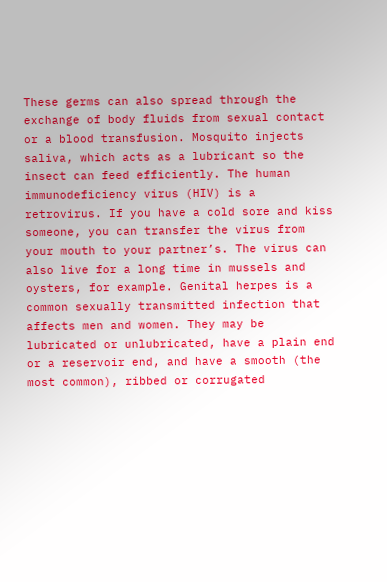These germs can also spread through the exchange of body fluids from sexual contact or a blood transfusion. Mosquito injects saliva, which acts as a lubricant so the insect can feed efficiently. The human immunodeficiency virus (HIV) is a retrovirus. If you have a cold sore and kiss someone, you can transfer the virus from your mouth to your partner’s. The virus can also live for a long time in mussels and oysters, for example. Genital herpes is a common sexually transmitted infection that affects men and women. They may be lubricated or unlubricated, have a plain end or a reservoir end, and have a smooth (the most common), ribbed or corrugated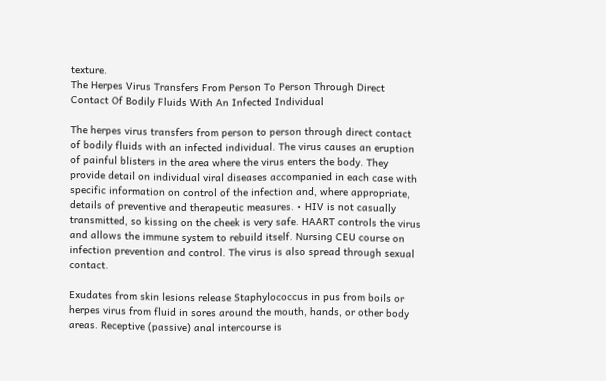texture.
The Herpes Virus Transfers From Person To Person Through Direct Contact Of Bodily Fluids With An Infected Individual

The herpes virus transfers from person to person through direct contact of bodily fluids with an infected individual. The virus causes an eruption of painful blisters in the area where the virus enters the body. They provide detail on individual viral diseases accompanied in each case with specific information on control of the infection and, where appropriate, details of preventive and therapeutic measures. • HIV is not casually transmitted, so kissing on the cheek is very safe. HAART controls the virus and allows the immune system to rebuild itself. Nursing CEU course on infection prevention and control. The virus is also spread through sexual contact.

Exudates from skin lesions release Staphylococcus in pus from boils or herpes virus from fluid in sores around the mouth, hands, or other body areas. Receptive (passive) anal intercourse is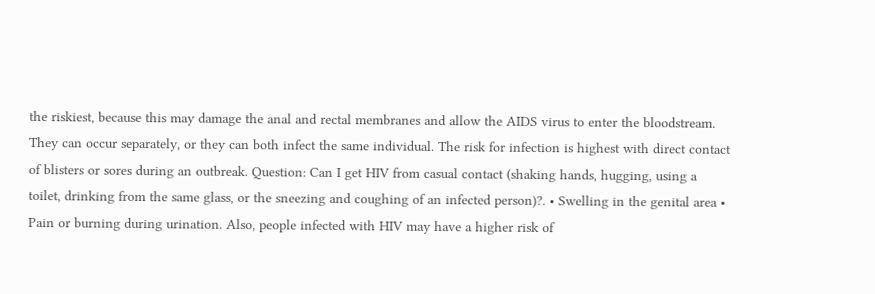the riskiest, because this may damage the anal and rectal membranes and allow the AIDS virus to enter the bloodstream. They can occur separately, or they can both infect the same individual. The risk for infection is highest with direct contact of blisters or sores during an outbreak. Question: Can I get HIV from casual contact (shaking hands, hugging, using a toilet, drinking from the same glass, or the sneezing and coughing of an infected person)?. • Swelling in the genital area • Pain or burning during urination. Also, people infected with HIV may have a higher risk of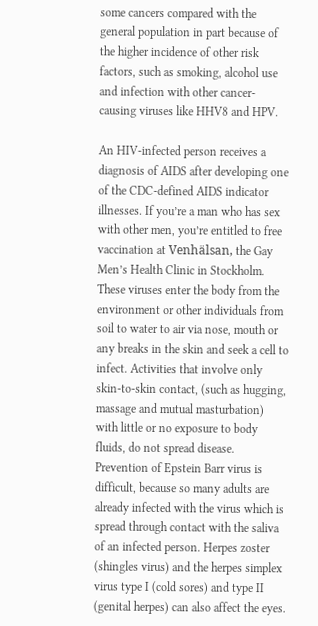some cancers compared with the general population in part because of the higher incidence of other risk factors, such as smoking, alcohol use and infection with other cancer-causing viruses like HHV8 and HPV.

An HIV-infected person receives a diagnosis of AIDS after developing one of the CDC-defined AIDS indicator illnesses. If you’re a man who has sex with other men, you’re entitled to free vaccination at Venhälsan, the Gay Men’s Health Clinic in Stockholm. These viruses enter the body from the environment or other individuals from soil to water to air via nose, mouth or any breaks in the skin and seek a cell to infect. Activities that involve only skin-to-skin contact, (such as hugging, massage and mutual masturbation) with little or no exposure to body fluids, do not spread disease. Prevention of Epstein Barr virus is difficult, because so many adults are already infected with the virus which is spread through contact with the saliva of an infected person. Herpes zoster (shingles virus) and the herpes simplex virus type I (cold sores) and type II (genital herpes) can also affect the eyes.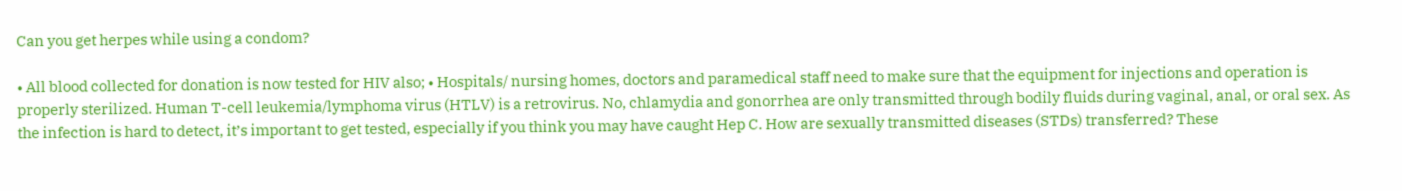Can you get herpes while using a condom?

• All blood collected for donation is now tested for HIV also; • Hospitals/ nursing homes, doctors and paramedical staff need to make sure that the equipment for injections and operation is properly sterilized. Human T-cell leukemia/lymphoma virus (HTLV) is a retrovirus. No, chlamydia and gonorrhea are only transmitted through bodily fluids during vaginal, anal, or oral sex. As the infection is hard to detect, it’s important to get tested, especially if you think you may have caught Hep C. How are sexually transmitted diseases (STDs) transferred? These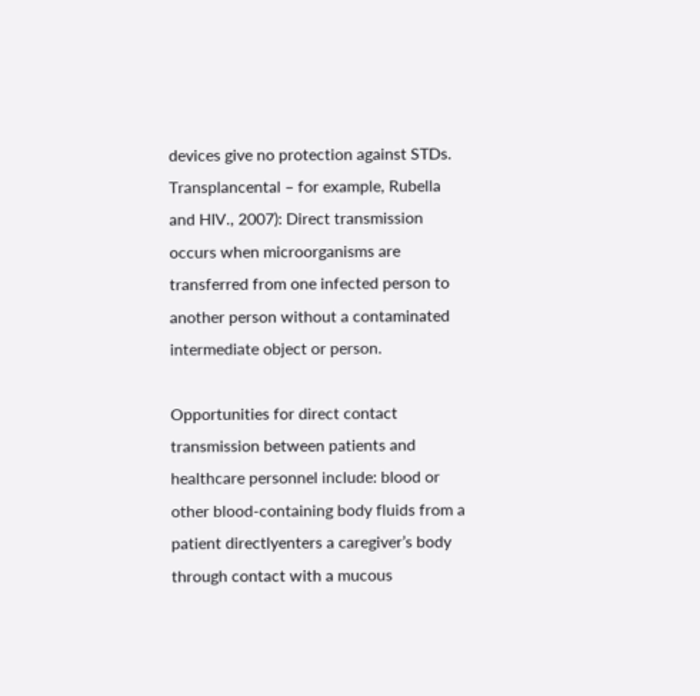devices give no protection against STDs. Transplancental – for example, Rubella and HIV., 2007): Direct transmission occurs when microorganisms are transferred from one infected person to another person without a contaminated intermediate object or person.

Opportunities for direct contact transmission between patients and healthcare personnel include: blood or other blood-containing body fluids from a patient directlyenters a caregiver’s body through contact with a mucous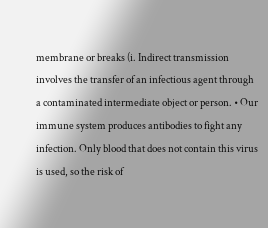membrane or breaks (i. Indirect transmission involves the transfer of an infectious agent through a contaminated intermediate object or person. • Our immune system produces antibodies to fight any infection. Only blood that does not contain this virus is used, so the risk of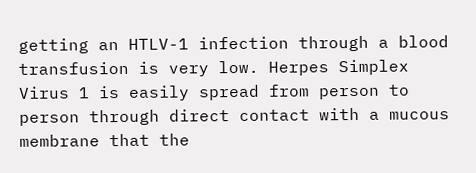getting an HTLV-1 infection through a blood transfusion is very low. Herpes Simplex Virus 1 is easily spread from person to person through direct contact with a mucous membrane that the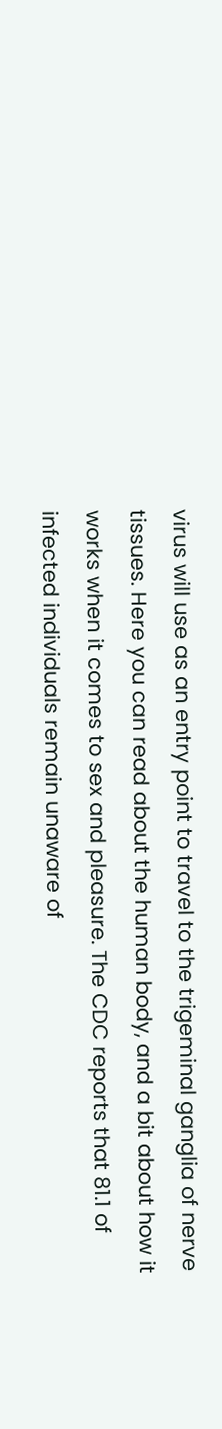virus will use as an entry point to travel to the trigeminal ganglia of nerve tissues. Here you can read about the human body, and a bit about how it works when it comes to sex and pleasure. The CDC reports that 81.1 of infected individuals remain unaware of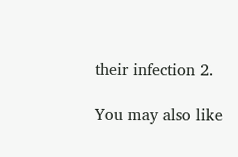their infection 2.

You may also like